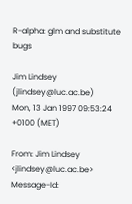R-alpha: glm and substitute bugs

Jim Lindsey (jlindsey@luc.ac.be)
Mon, 13 Jan 1997 09:53:24 +0100 (MET)

From: Jim Lindsey <jlindsey@luc.ac.be>
Message-Id: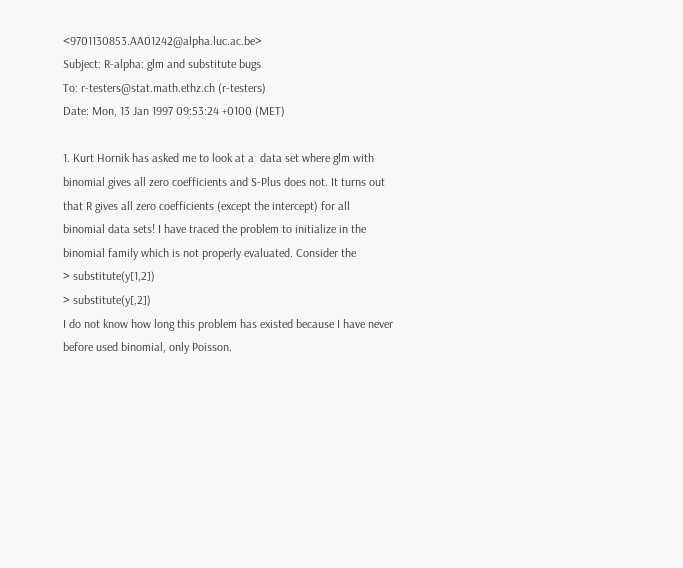<9701130853.AA01242@alpha.luc.ac.be>
Subject: R-alpha: glm and substitute bugs
To: r-testers@stat.math.ethz.ch (r-testers)
Date: Mon, 13 Jan 1997 09:53:24 +0100 (MET)

1. Kurt Hornik has asked me to look at a  data set where glm with
binomial gives all zero coefficients and S-Plus does not. It turns out
that R gives all zero coefficients (except the intercept) for all
binomial data sets! I have traced the problem to initialize in the
binomial family which is not properly evaluated. Consider the
> substitute(y[1,2])
> substitute(y[,2])
I do not know how long this problem has existed because I have never
before used binomial, only Poisson.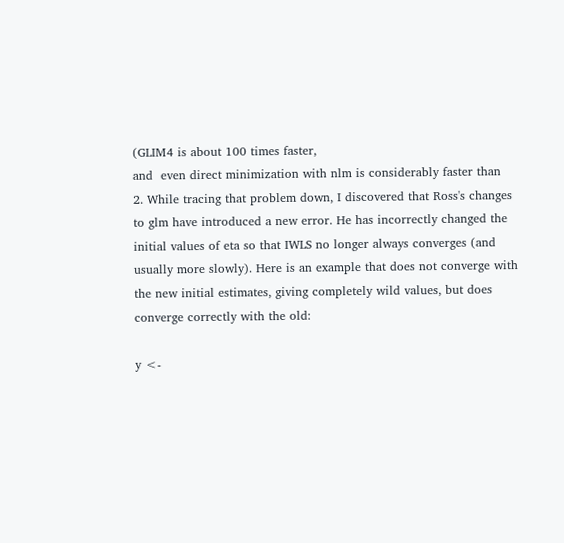(GLIM4 is about 100 times faster,
and  even direct minimization with nlm is considerably faster than
2. While tracing that problem down, I discovered that Ross's changes
to glm have introduced a new error. He has incorrectly changed the
initial values of eta so that IWLS no longer always converges (and
usually more slowly). Here is an example that does not converge with
the new initial estimates, giving completely wild values, but does
converge correctly with the old:

y <-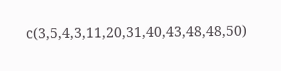c(3,5,4,3,11,20,31,40,43,48,48,50)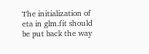The initialization of eta in glm.fit should be put back the way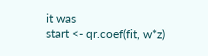it was
start <- qr.coef(fit, w*z)